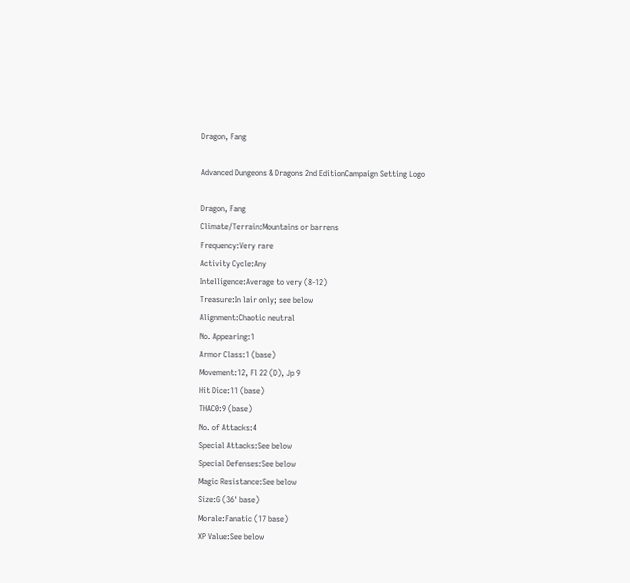Dragon, Fang

Advanced Dungeons & Dragons 2nd EditionCampaign Setting Logo

Dragon, Fang
Climate/Terrain:Mountains or barrens
Frequency:Very rare
Activity Cycle:Any
Intelligence:Average to very (8-12)
Treasure:In lair only; see below
Alignment:Chaotic neutral
No. Appearing:1
Armor Class:1 (base)
Movement:12, Fl 22 (D), Jp 9
Hit Dice:11 (base)
THAC0:9 (base)
No. of Attacks:4
Special Attacks:See below
Special Defenses:See below
Magic Resistance:See below
Size:G (36' base)
Morale:Fanatic (17 base)
XP Value:See below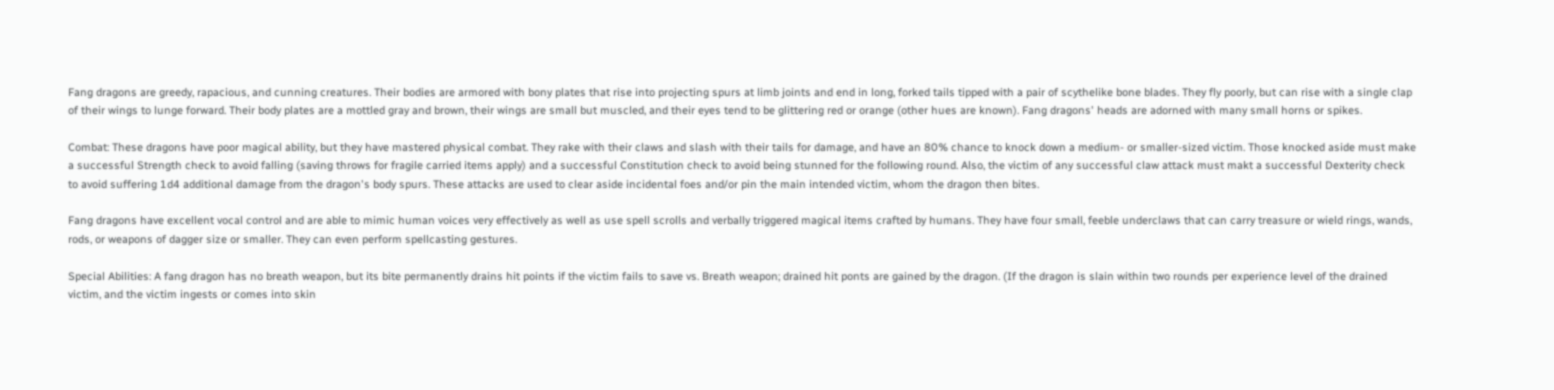Fang dragons are greedy, rapacious, and cunning creatures. Their bodies are armored with bony plates that rise into projecting spurs at limb joints and end in long, forked tails tipped with a pair of scythelike bone blades. They fly poorly, but can rise with a single clap of their wings to lunge forward. Their body plates are a mottled gray and brown, their wings are small but muscled, and their eyes tend to be glittering red or orange (other hues are known). Fang dragons' heads are adorned with many small horns or spikes.

Combat: These dragons have poor magical ability, but they have mastered physical combat. They rake with their claws and slash with their tails for damage, and have an 80% chance to knock down a medium- or smaller-sized victim. Those knocked aside must make a successful Strength check to avoid falling (saving throws for fragile carried items apply) and a successful Constitution check to avoid being stunned for the following round. Also, the victim of any successful claw attack must makt a successful Dexterity check to avoid suffering 1d4 additional damage from the dragon's body spurs. These attacks are used to clear aside incidental foes and/or pin the main intended victim, whom the dragon then bites.

Fang dragons have excellent vocal control and are able to mimic human voices very effectively as well as use spell scrolls and verbally triggered magical items crafted by humans. They have four small, feeble underclaws that can carry treasure or wield rings, wands, rods, or weapons of dagger size or smaller. They can even perform spellcasting gestures.

Special Abilities: A fang dragon has no breath weapon, but its bite permanently drains hit points if the victim fails to save vs. Breath weapon; drained hit ponts are gained by the dragon. (If the dragon is slain within two rounds per experience level of the drained victim, and the victim ingests or comes into skin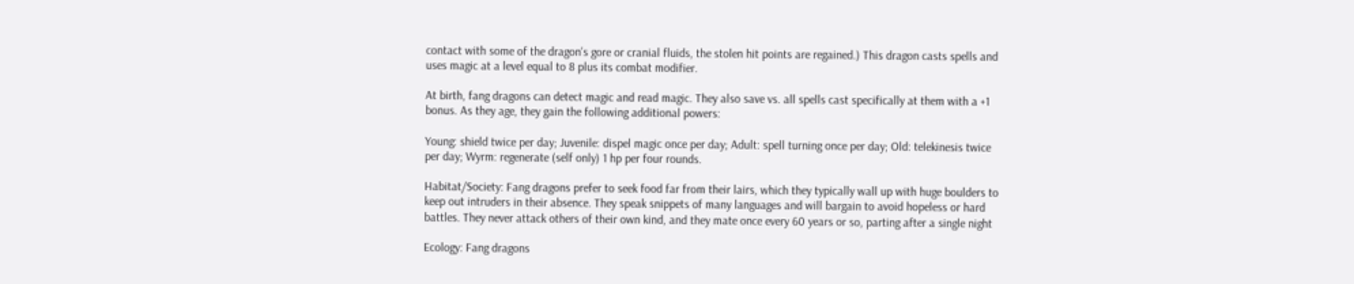contact with some of the dragon's gore or cranial fluids, the stolen hit points are regained.) This dragon casts spells and uses magic at a level equal to 8 plus its combat modifier.

At birth, fang dragons can detect magic and read magic. They also save vs. all spells cast specifically at them with a +1 bonus. As they age, they gain the following additional powers:

Young: shield twice per day; Juvenile: dispel magic once per day; Adult: spell turning once per day; Old: telekinesis twice per day; Wyrm: regenerate (self only) 1 hp per four rounds.

Habitat/Society: Fang dragons prefer to seek food far from their lairs, which they typically wall up with huge boulders to keep out intruders in their absence. They speak snippets of many languages and will bargain to avoid hopeless or hard battles. They never attack others of their own kind, and they mate once every 60 years or so, parting after a single night

Ecology: Fang dragons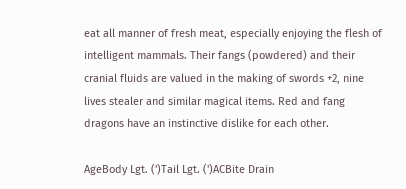eat all manner of fresh meat, especially enjoying the flesh of intelligent mammals. Their fangs (powdered) and their cranial fluids are valued in the making of swords +2, nine lives stealer and similar magical items. Red and fang dragons have an instinctive dislike for each other.

AgeBody Lgt. (')Tail Lgt. (')ACBite Drain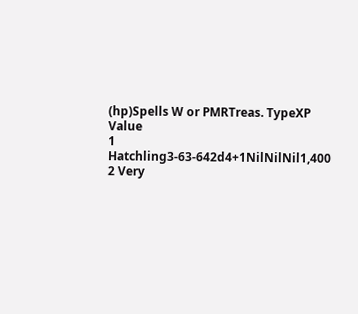(hp)Spells W or PMRTreas. TypeXP Value
1 Hatchling3-63-642d4+1NilNilNil1,400
2 Very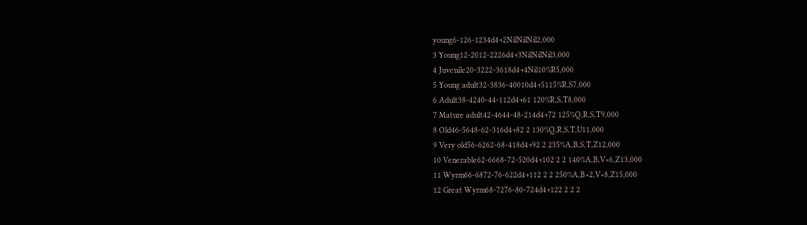young6-126-1234d4+2NilNilNil2,000
3 Young12-2012-2226d4+3NilNilNil3,000
4 Juvenile20-3222-3618d4+4Nil10%R5,000
5 Young adult32-3836-40010d4+5115%R,S7,000
6 Adult38-4240-44-112d4+61 120%R,S,T8,000
7 Mature adult42-4644-48-214d4+72 125%Q,R,S,T9,000
8 Old46-5648-62-316d4+82 2 130%Q,R,S,T,U11,000
9 Very old56-6262-68-418d4+92 2 235%A,B,S,T,Z12,000
10 Venerable62-6668-72-520d4+102 2 2 140%A,B,V×6,Z13,000
11 Wyrm66-6872-76-622d4+112 2 2 250%A,B×2,V×8,Z15,000
12 Great Wyrm68-7276-80-724d4+122 2 2 2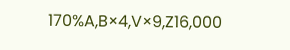170%A,B×4,V×9,Z16,000